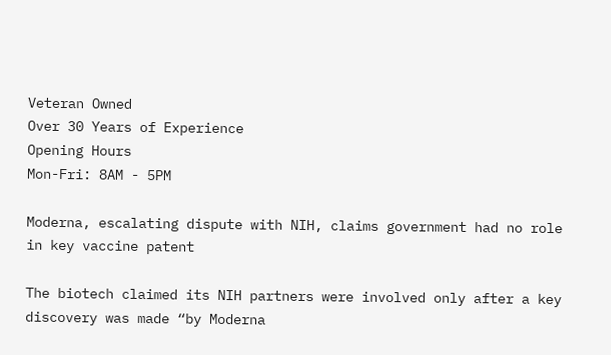Veteran Owned
Over 30 Years of Experience
Opening Hours
Mon-Fri: 8AM - 5PM

Moderna, escalating dispute with NIH, claims government had no role in key vaccine patent

The biotech claimed its NIH partners were involved only after a key discovery was made “by Moderna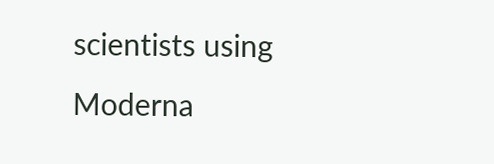scientists using Moderna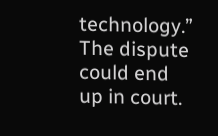technology.” The dispute could end up in court.